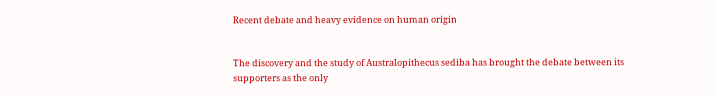Recent debate and heavy evidence on human origin


The discovery and the study of Australopithecus sediba has brought the debate between its supporters as the only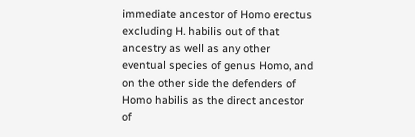immediate ancestor of Homo erectus excluding H. habilis out of that ancestry as well as any other eventual species of genus Homo, and on the other side the defenders of Homo habilis as the direct ancestor of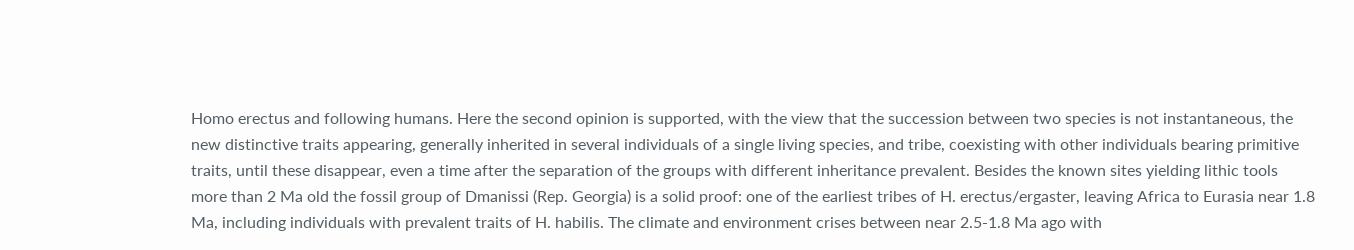Homo erectus and following humans. Here the second opinion is supported, with the view that the succession between two species is not instantaneous, the new distinctive traits appearing, generally inherited in several individuals of a single living species, and tribe, coexisting with other individuals bearing primitive traits, until these disappear, even a time after the separation of the groups with different inheritance prevalent. Besides the known sites yielding lithic tools more than 2 Ma old the fossil group of Dmanissi (Rep. Georgia) is a solid proof: one of the earliest tribes of H. erectus/ergaster, leaving Africa to Eurasia near 1.8 Ma, including individuals with prevalent traits of H. habilis. The climate and environment crises between near 2.5-1.8 Ma ago with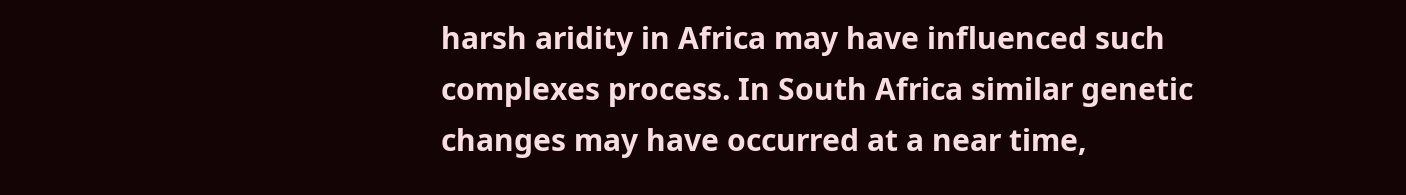harsh aridity in Africa may have influenced such complexes process. In South Africa similar genetic changes may have occurred at a near time,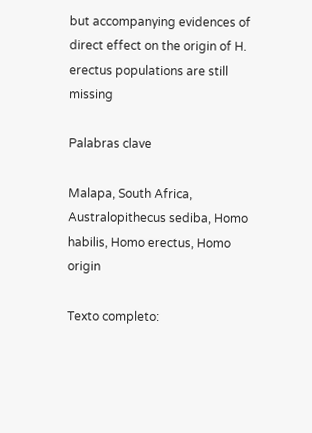but accompanying evidences of direct effect on the origin of H. erectus populations are still missing

Palabras clave

Malapa, South Africa, Australopithecus sediba, Homo habilis, Homo erectus, Homo origin

Texto completo: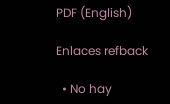PDF (English)

Enlaces refback

  • No hay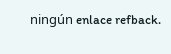ningún enlace refback.